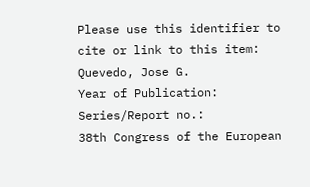Please use this identifier to cite or link to this item:
Quevedo, Jose G.
Year of Publication:
Series/Report no.:
38th Congress of the European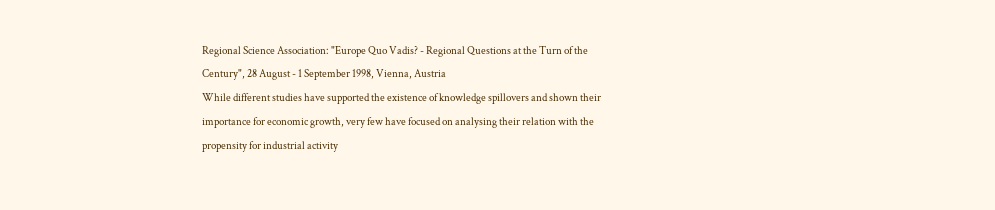Regional Science Association: "Europe Quo Vadis? - Regional Questions at the Turn of the Century", 28 August - 1 September 1998, Vienna, Austria
While different studies have supported the existence of knowledge spillovers and shown their importance for economic growth, very few have focused on analysing their relation with the propensity for industrial activity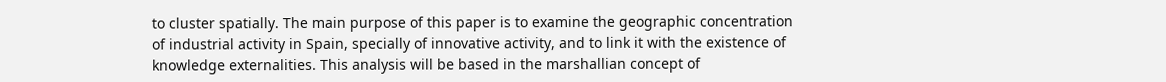to cluster spatially. The main purpose of this paper is to examine the geographic concentration of industrial activity in Spain, specially of innovative activity, and to link it with the existence of knowledge externalities. This analysis will be based in the marshallian concept of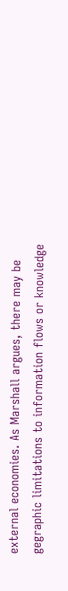external economies. As Marshall argues, there may be gegraphic limitations to information flows or knowledge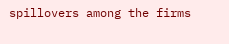spillovers among the firms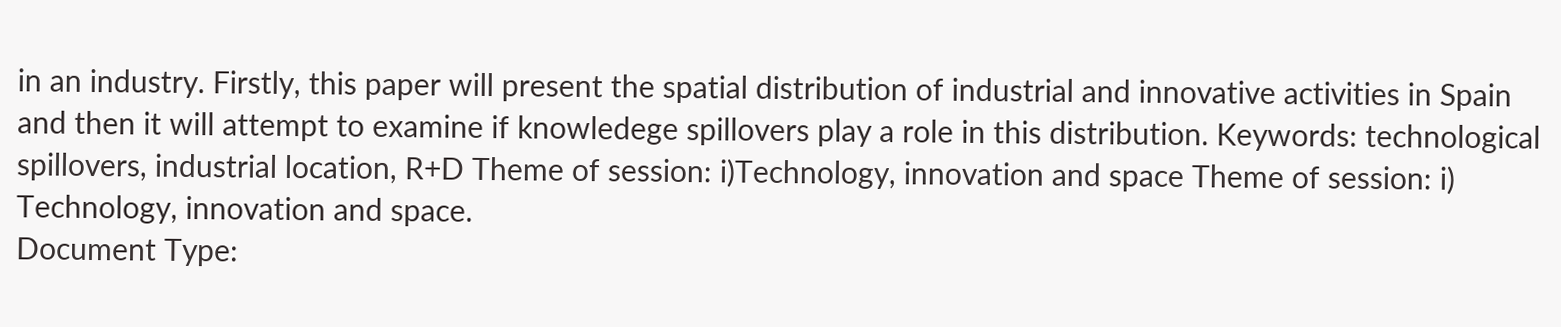in an industry. Firstly, this paper will present the spatial distribution of industrial and innovative activities in Spain and then it will attempt to examine if knowledege spillovers play a role in this distribution. Keywords: technological spillovers, industrial location, R+D Theme of session: i)Technology, innovation and space Theme of session: i) Technology, innovation and space.
Document Type: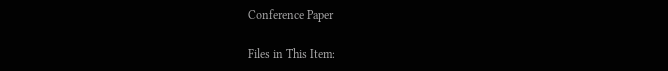Conference Paper

Files in This Item: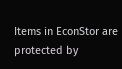Items in EconStor are protected by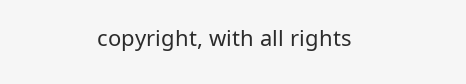copyright, with all rights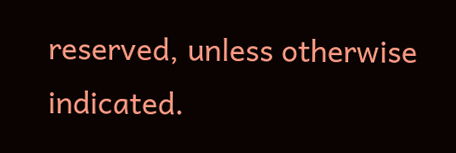reserved, unless otherwise indicated.